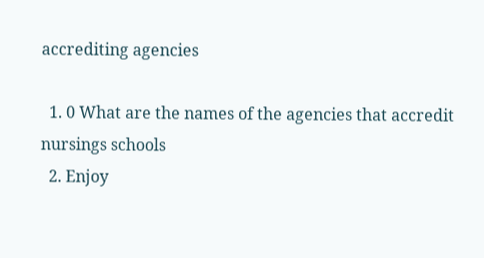accrediting agencies

  1. 0 What are the names of the agencies that accredit nursings schools
  2. Enjoy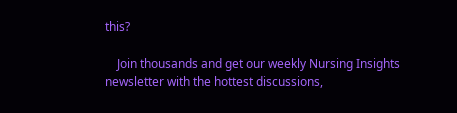this?

    Join thousands and get our weekly Nursing Insights newsletter with the hottest discussions,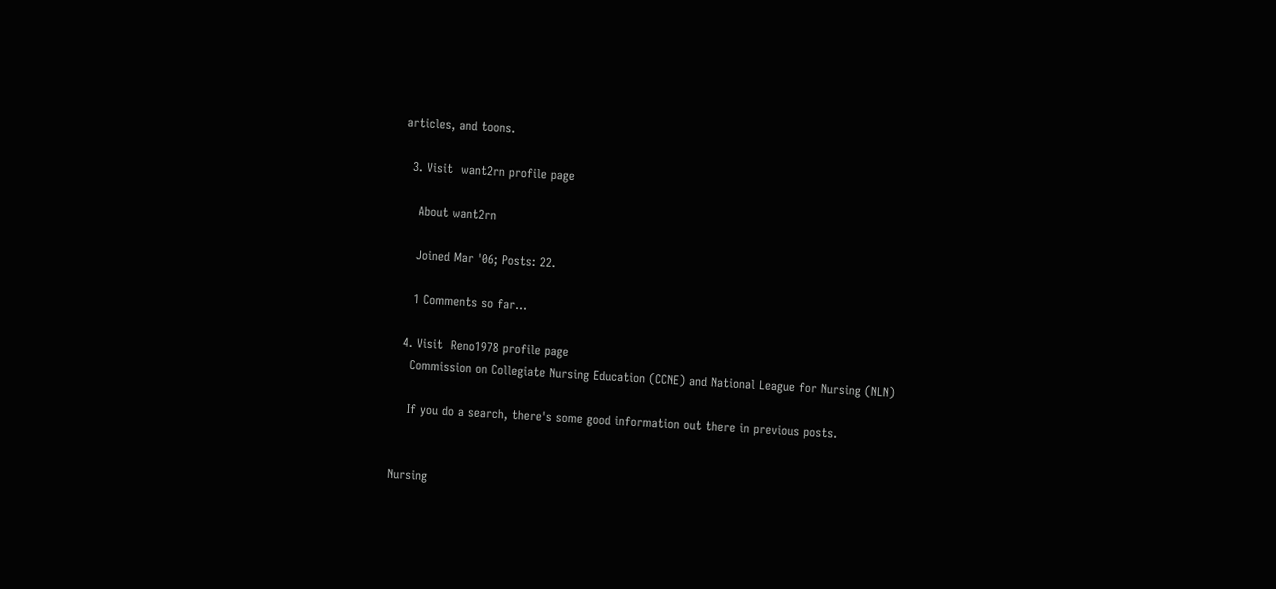articles, and toons.

  3. Visit  want2rn profile page

    About want2rn

    Joined Mar '06; Posts: 22.

    1 Comments so far...

  4. Visit  Reno1978 profile page
    Commission on Collegiate Nursing Education (CCNE) and National League for Nursing (NLN)

    If you do a search, there's some good information out there in previous posts.


Nursing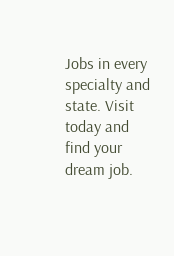Jobs in every specialty and state. Visit today and find your dream job.